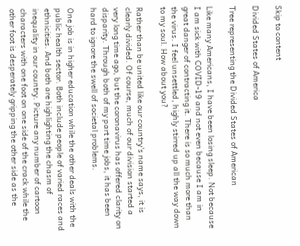Skip to content

Divided States of America

Tree representing the Divided States of American

Like many Americans, I have been losing sleep. Not because I am sick with COVID-19 and not even because I am in great danger of contracting it. There is so much more than the virus. I feel unsettled, highly stirred up all the way down to my soul. How about you?

Rather than be united like our country’s name says, it is clearly divided. Of course, much of our division started a very long time ago, but the coronavirus has offered clarity on disparity. Through both of my part time jobs, it has been hard to ignore the swell of societal problems.

One job is in higher education while the other deals with the public health sector. Both include people of varied races and ethnicities. And both are highlighting the chasm of inequality in our country. Picture any number of cartoon characters with one foot on one side of the crack while the other foot is desperately gripping the other side as the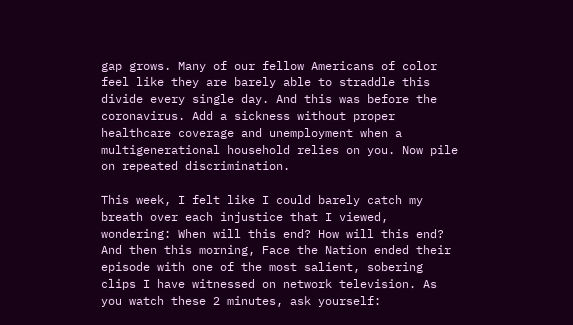gap grows. Many of our fellow Americans of color feel like they are barely able to straddle this divide every single day. And this was before the coronavirus. Add a sickness without proper healthcare coverage and unemployment when a multigenerational household relies on you. Now pile on repeated discrimination.

This week, I felt like I could barely catch my breath over each injustice that I viewed, wondering: When will this end? How will this end? And then this morning, Face the Nation ended their episode with one of the most salient, sobering clips I have witnessed on network television. As you watch these 2 minutes, ask yourself: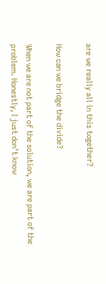are we really all in this together?

How can we bridge the divide?

When we are not part of the solution, we are part of the problem. Honestly, I just don’t know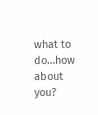what to do…how about you?